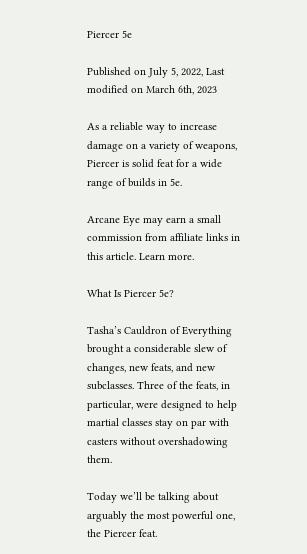Piercer 5e

Published on July 5, 2022, Last modified on March 6th, 2023

As a reliable way to increase damage on a variety of weapons, Piercer is solid feat for a wide range of builds in 5e.

Arcane Eye may earn a small commission from affiliate links in this article. Learn more.

What Is Piercer 5e?

Tasha’s Cauldron of Everything brought a considerable slew of changes, new feats, and new subclasses. Three of the feats, in particular, were designed to help martial classes stay on par with casters without overshadowing them.

Today we’ll be talking about arguably the most powerful one, the Piercer feat.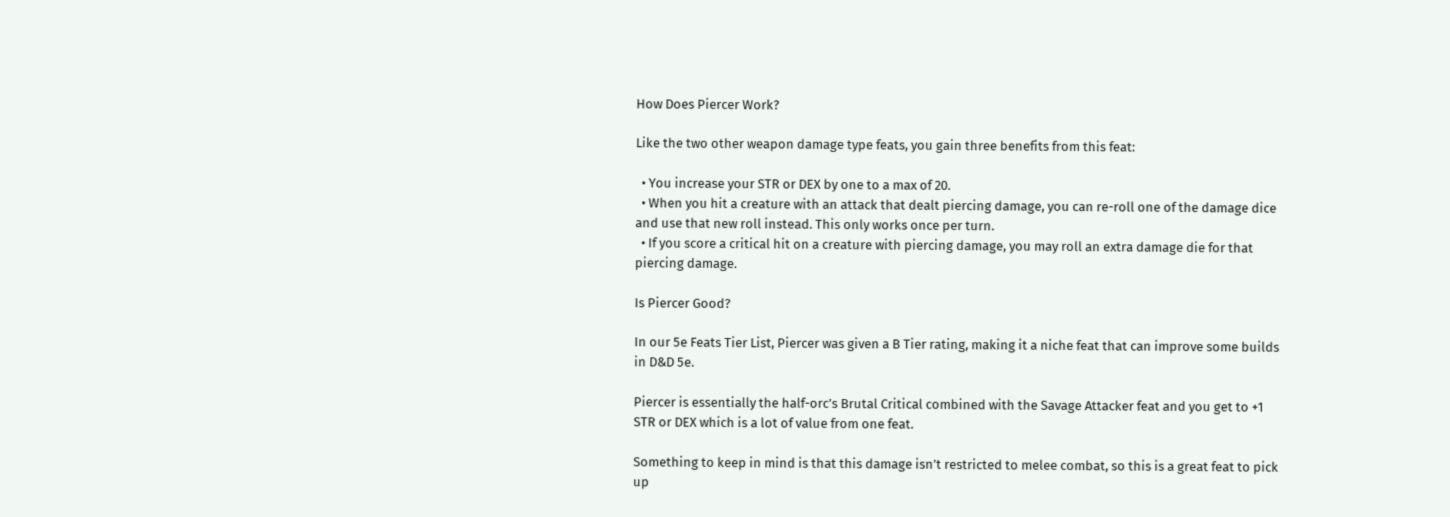How Does Piercer Work?

Like the two other weapon damage type feats, you gain three benefits from this feat:

  • You increase your STR or DEX by one to a max of 20.
  • When you hit a creature with an attack that dealt piercing damage, you can re-roll one of the damage dice and use that new roll instead. This only works once per turn.
  • If you score a critical hit on a creature with piercing damage, you may roll an extra damage die for that piercing damage.

Is Piercer Good?

In our 5e Feats Tier List, Piercer was given a B Tier rating, making it a niche feat that can improve some builds in D&D 5e.

Piercer is essentially the half-orc’s Brutal Critical combined with the Savage Attacker feat and you get to +1 STR or DEX which is a lot of value from one feat.

Something to keep in mind is that this damage isn’t restricted to melee combat, so this is a great feat to pick up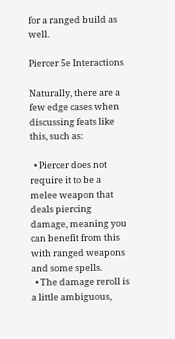for a ranged build as well.

Piercer 5e Interactions

Naturally, there are a few edge cases when discussing feats like this, such as:

  • Piercer does not require it to be a melee weapon that deals piercing damage, meaning you can benefit from this with ranged weapons and some spells.
  • The damage reroll is a little ambiguous,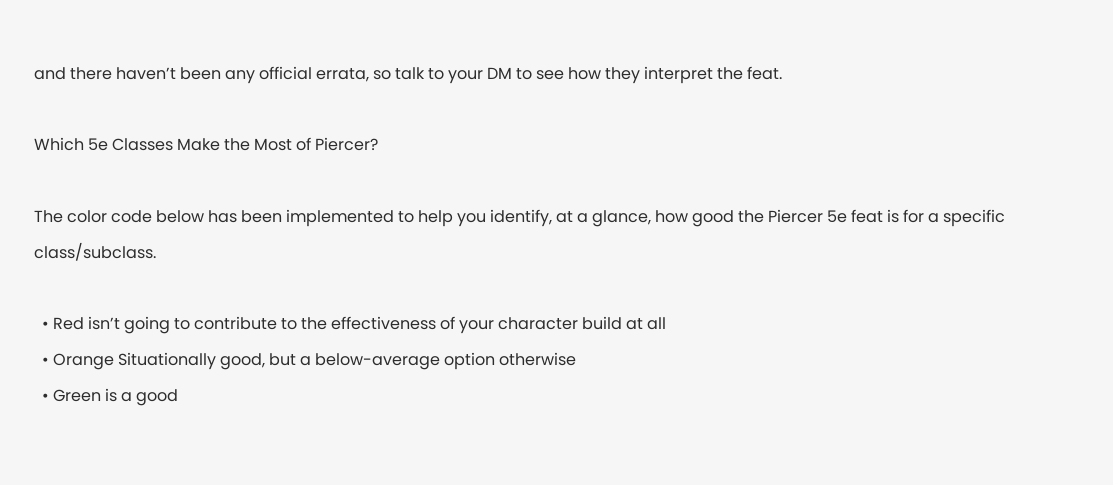and there haven’t been any official errata, so talk to your DM to see how they interpret the feat.

Which 5e Classes Make the Most of Piercer?

The color code below has been implemented to help you identify, at a glance, how good the Piercer 5e feat is for a specific class/subclass.

  • Red isn’t going to contribute to the effectiveness of your character build at all
  • Orange Situationally good, but a below-average option otherwise
  • Green is a good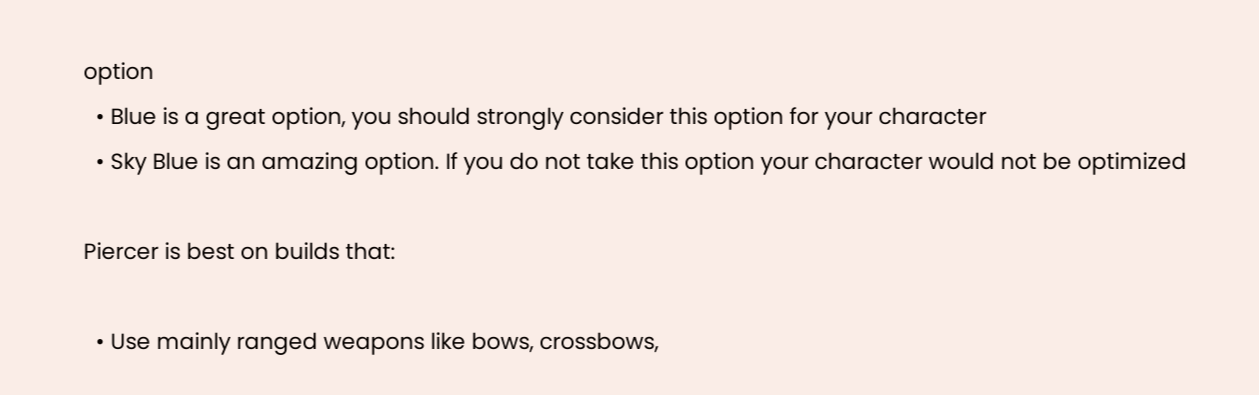option
  • Blue is a great option, you should strongly consider this option for your character
  • Sky Blue is an amazing option. If you do not take this option your character would not be optimized

Piercer is best on builds that:

  • Use mainly ranged weapons like bows, crossbows,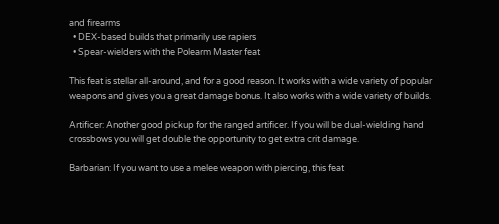and firearms
  • DEX-based builds that primarily use rapiers
  • Spear-wielders with the Polearm Master feat

This feat is stellar all-around, and for a good reason. It works with a wide variety of popular weapons and gives you a great damage bonus. It also works with a wide variety of builds.

Artificer: Another good pickup for the ranged artificer. If you will be dual-wielding hand crossbows you will get double the opportunity to get extra crit damage.

Barbarian: If you want to use a melee weapon with piercing, this feat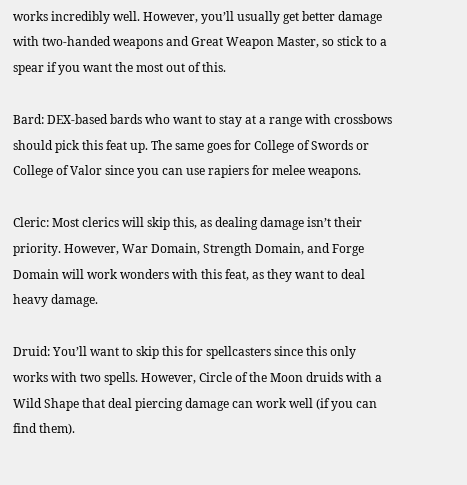works incredibly well. However, you’ll usually get better damage with two-handed weapons and Great Weapon Master, so stick to a spear if you want the most out of this.

Bard: DEX-based bards who want to stay at a range with crossbows should pick this feat up. The same goes for College of Swords or College of Valor since you can use rapiers for melee weapons.

Cleric: Most clerics will skip this, as dealing damage isn’t their priority. However, War Domain, Strength Domain, and Forge Domain will work wonders with this feat, as they want to deal heavy damage.

Druid: You’ll want to skip this for spellcasters since this only works with two spells. However, Circle of the Moon druids with a Wild Shape that deal piercing damage can work well (if you can find them).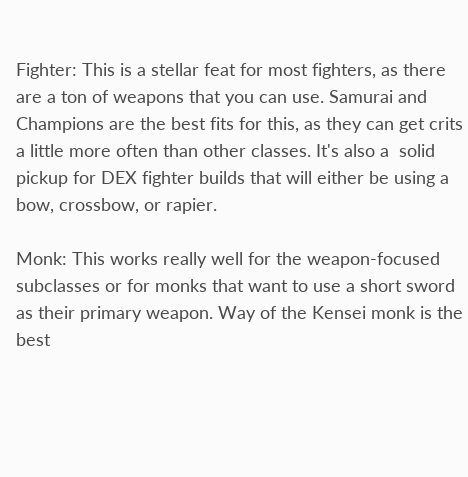Fighter: This is a stellar feat for most fighters, as there are a ton of weapons that you can use. Samurai and Champions are the best fits for this, as they can get crits a little more often than other classes. It's also a  solid pickup for DEX fighter builds that will either be using a bow, crossbow, or rapier.

Monk: This works really well for the weapon-focused subclasses or for monks that want to use a short sword as their primary weapon. Way of the Kensei monk is the best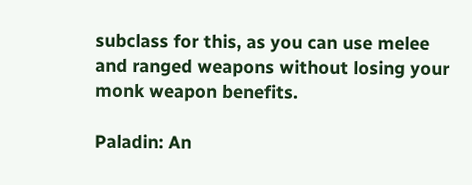subclass for this, as you can use melee and ranged weapons without losing your monk weapon benefits.

Paladin: An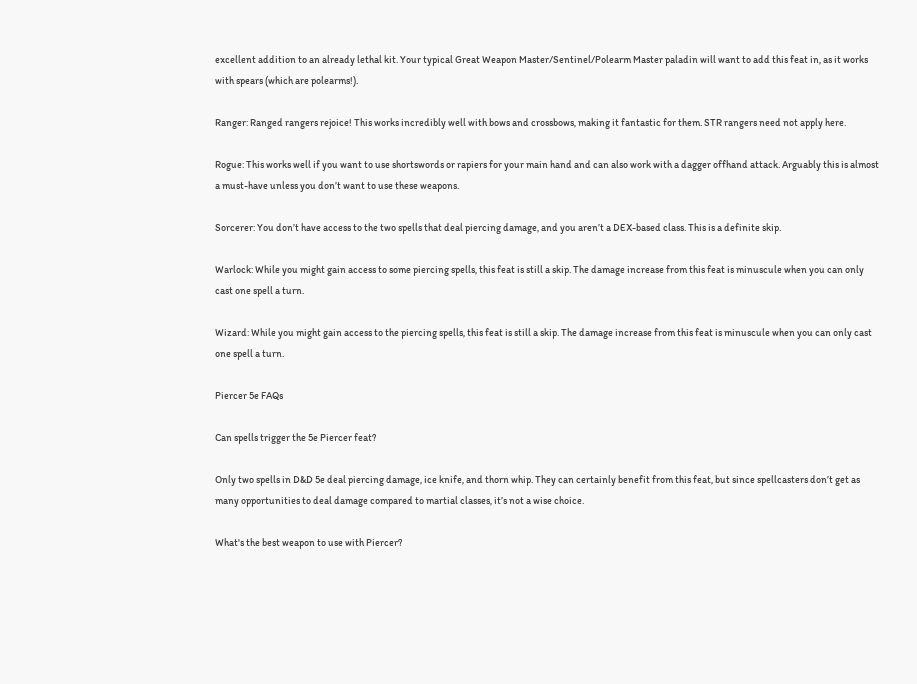excellent addition to an already lethal kit. Your typical Great Weapon Master/Sentinel/Polearm Master paladin will want to add this feat in, as it works with spears (which are polearms!).

Ranger: Ranged rangers rejoice! This works incredibly well with bows and crossbows, making it fantastic for them. STR rangers need not apply here.

Rogue: This works well if you want to use shortswords or rapiers for your main hand and can also work with a dagger offhand attack. Arguably this is almost a must-have unless you don’t want to use these weapons.

Sorcerer: You don’t have access to the two spells that deal piercing damage, and you aren’t a DEX-based class. This is a definite skip.

Warlock: While you might gain access to some piercing spells, this feat is still a skip. The damage increase from this feat is minuscule when you can only cast one spell a turn.

Wizard: While you might gain access to the piercing spells, this feat is still a skip. The damage increase from this feat is minuscule when you can only cast one spell a turn.

Piercer 5e FAQs

Can spells trigger the 5e Piercer feat?

Only two spells in D&D 5e deal piercing damage, ice knife, and thorn whip. They can certainly benefit from this feat, but since spellcasters don’t get as many opportunities to deal damage compared to martial classes, it’s not a wise choice.

What's the best weapon to use with Piercer?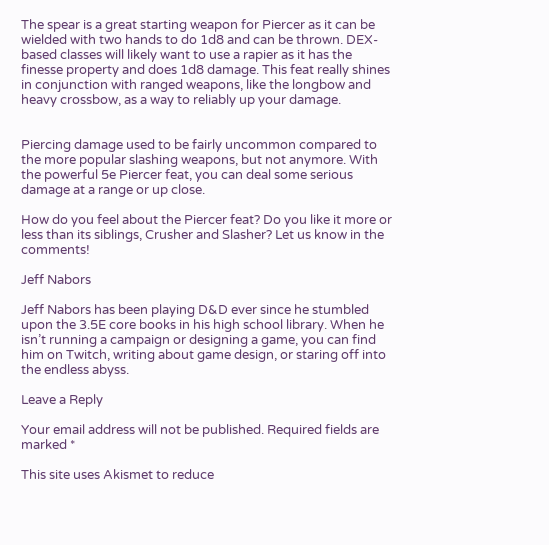The spear is a great starting weapon for Piercer as it can be wielded with two hands to do 1d8 and can be thrown. DEX-based classes will likely want to use a rapier as it has the finesse property and does 1d8 damage. This feat really shines in conjunction with ranged weapons, like the longbow and heavy crossbow, as a way to reliably up your damage.


Piercing damage used to be fairly uncommon compared to the more popular slashing weapons, but not anymore. With the powerful 5e Piercer feat, you can deal some serious damage at a range or up close.

How do you feel about the Piercer feat? Do you like it more or less than its siblings, Crusher and Slasher? Let us know in the comments!

Jeff Nabors

Jeff Nabors has been playing D&D ever since he stumbled upon the 3.5E core books in his high school library. When he isn’t running a campaign or designing a game, you can find him on Twitch, writing about game design, or staring off into the endless abyss.

Leave a Reply

Your email address will not be published. Required fields are marked *

This site uses Akismet to reduce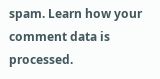spam. Learn how your comment data is processed.